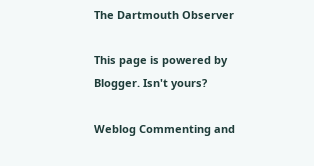The Dartmouth Observer

This page is powered by Blogger. Isn't yours?

Weblog Commenting and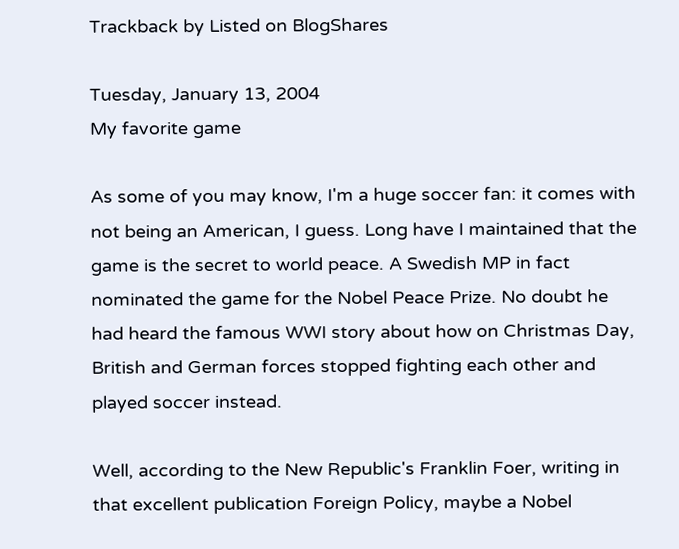Trackback by Listed on BlogShares

Tuesday, January 13, 2004
My favorite game

As some of you may know, I'm a huge soccer fan: it comes with not being an American, I guess. Long have I maintained that the game is the secret to world peace. A Swedish MP in fact nominated the game for the Nobel Peace Prize. No doubt he had heard the famous WWI story about how on Christmas Day, British and German forces stopped fighting each other and played soccer instead.

Well, according to the New Republic's Franklin Foer, writing in that excellent publication Foreign Policy, maybe a Nobel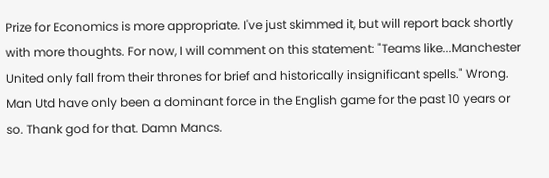Prize for Economics is more appropriate. I've just skimmed it, but will report back shortly with more thoughts. For now, I will comment on this statement: "Teams like...Manchester United only fall from their thrones for brief and historically insignificant spells." Wrong. Man Utd have only been a dominant force in the English game for the past 10 years or so. Thank god for that. Damn Mancs.